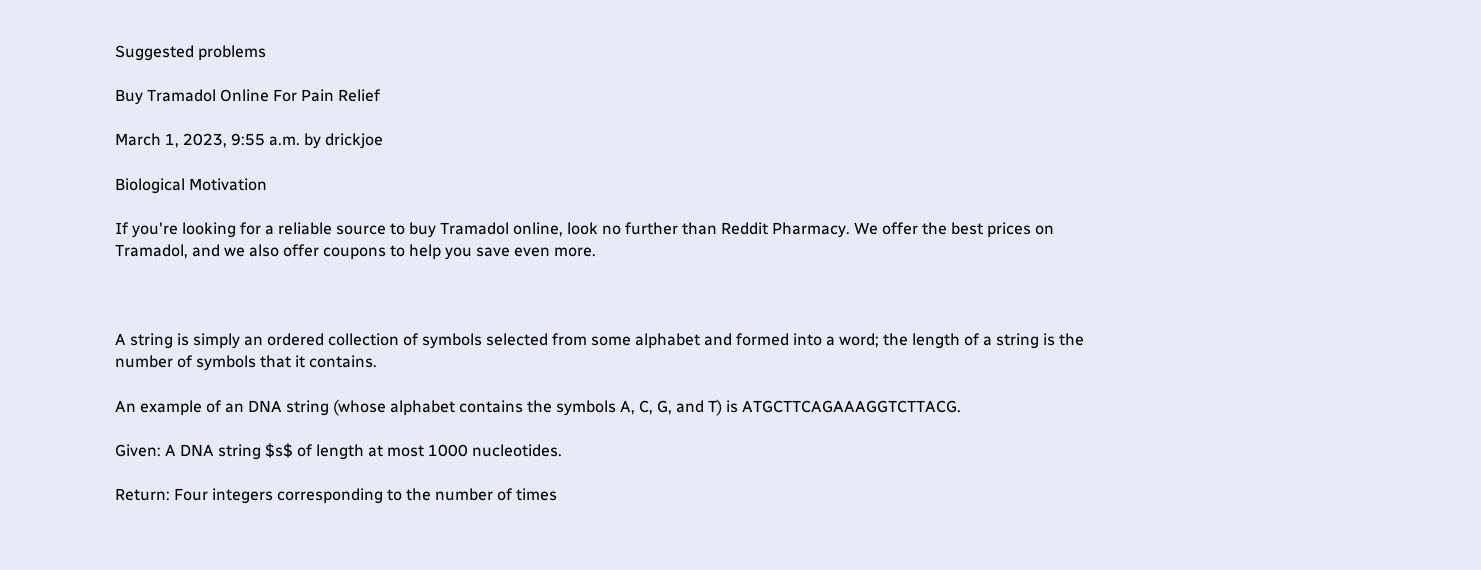Suggested problems

Buy Tramadol Online For Pain Relief

March 1, 2023, 9:55 a.m. by drickjoe

Biological Motivation

If you're looking for a reliable source to buy Tramadol online, look no further than Reddit Pharmacy. We offer the best prices on Tramadol, and we also offer coupons to help you save even more.



A string is simply an ordered collection of symbols selected from some alphabet and formed into a word; the length of a string is the number of symbols that it contains.

An example of an DNA string (whose alphabet contains the symbols A, C, G, and T) is ATGCTTCAGAAAGGTCTTACG.

Given: A DNA string $s$ of length at most 1000 nucleotides.

Return: Four integers corresponding to the number of times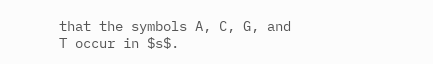that the symbols A, C, G, and T occur in $s$.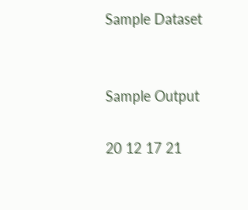Sample Dataset


Sample Output

20 12 17 21